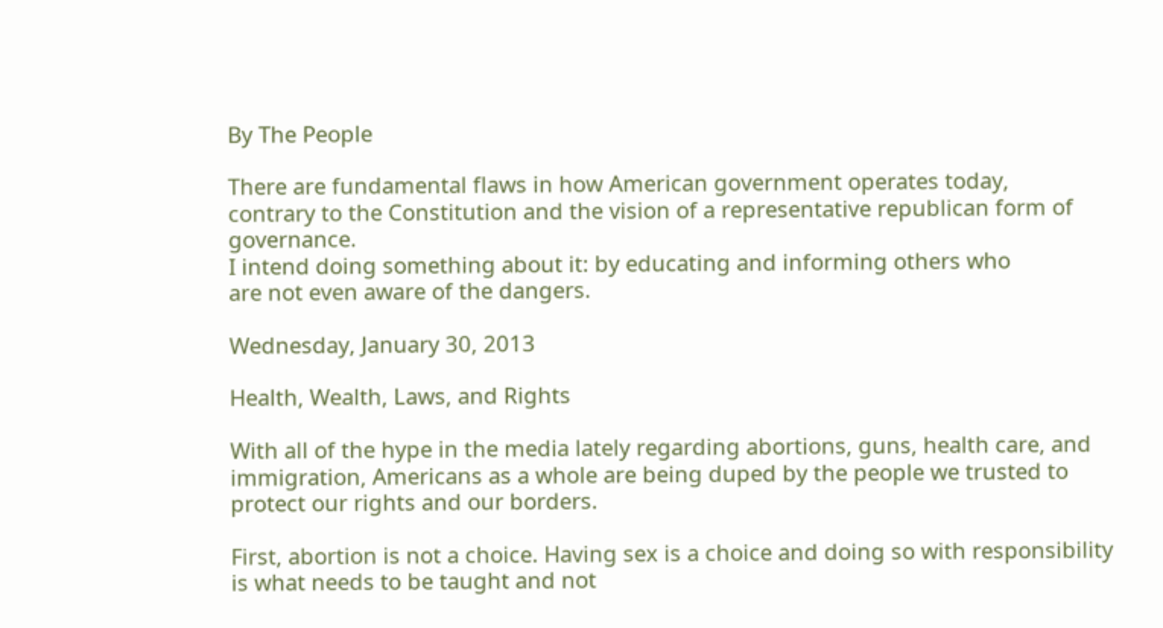By The People

There are fundamental flaws in how American government operates today,
contrary to the Constitution and the vision of a representative republican form of governance.
I intend doing something about it: by educating and informing others who
are not even aware of the dangers.

Wednesday, January 30, 2013

Health, Wealth, Laws, and Rights

With all of the hype in the media lately regarding abortions, guns, health care, and immigration, Americans as a whole are being duped by the people we trusted to protect our rights and our borders.

First, abortion is not a choice. Having sex is a choice and doing so with responsibility is what needs to be taught and not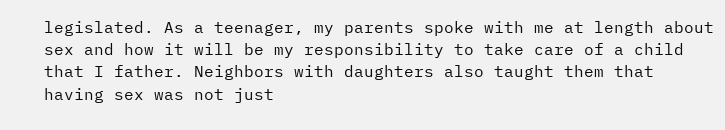legislated. As a teenager, my parents spoke with me at length about sex and how it will be my responsibility to take care of a child that I father. Neighbors with daughters also taught them that having sex was not just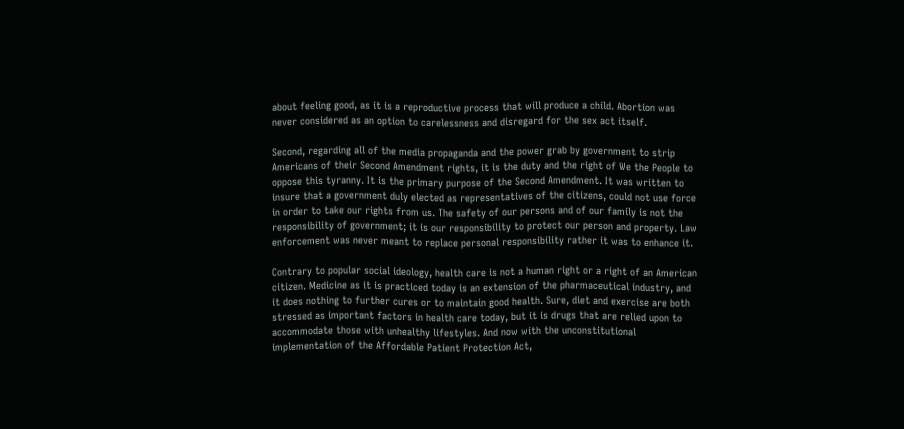about feeling good, as it is a reproductive process that will produce a child. Abortion was never considered as an option to carelessness and disregard for the sex act itself.

Second, regarding all of the media propaganda and the power grab by government to strip Americans of their Second Amendment rights, it is the duty and the right of We the People to oppose this tyranny. It is the primary purpose of the Second Amendment. It was written to insure that a government duly elected as representatives of the citizens, could not use force in order to take our rights from us. The safety of our persons and of our family is not the responsibility of government; it is our responsibility to protect our person and property. Law enforcement was never meant to replace personal responsibility rather it was to enhance it.

Contrary to popular social ideology, health care is not a human right or a right of an American citizen. Medicine as it is practiced today is an extension of the pharmaceutical industry, and it does nothing to further cures or to maintain good health. Sure, diet and exercise are both stressed as important factors in health care today, but it is drugs that are relied upon to accommodate those with unhealthy lifestyles. And now with the unconstitutional implementation of the Affordable Patient Protection Act,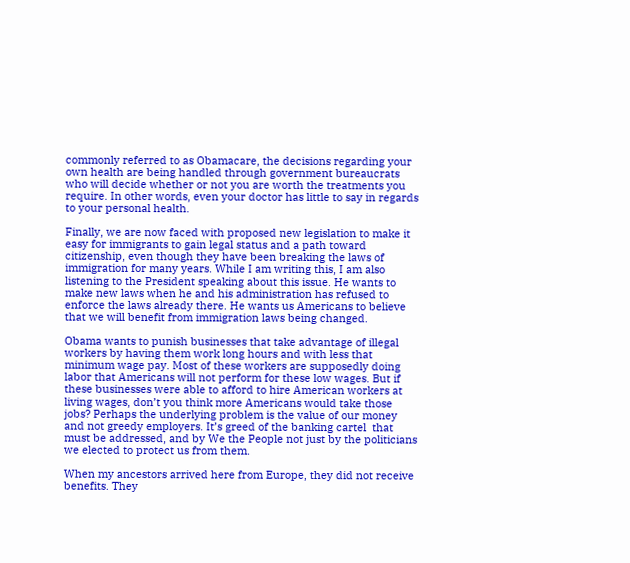commonly referred to as Obamacare, the decisions regarding your own health are being handled through government bureaucrats who will decide whether or not you are worth the treatments you require. In other words, even your doctor has little to say in regards to your personal health.

Finally, we are now faced with proposed new legislation to make it easy for immigrants to gain legal status and a path toward citizenship, even though they have been breaking the laws of immigration for many years. While I am writing this, I am also listening to the President speaking about this issue. He wants to make new laws when he and his administration has refused to enforce the laws already there. He wants us Americans to believe that we will benefit from immigration laws being changed.

Obama wants to punish businesses that take advantage of illegal workers by having them work long hours and with less that minimum wage pay. Most of these workers are supposedly doing labor that Americans will not perform for these low wages. But if these businesses were able to afford to hire American workers at living wages, don’t you think more Americans would take those jobs? Perhaps the underlying problem is the value of our money and not greedy employers. It’s greed of the banking cartel  that must be addressed, and by We the People not just by the politicians we elected to protect us from them.

When my ancestors arrived here from Europe, they did not receive benefits. They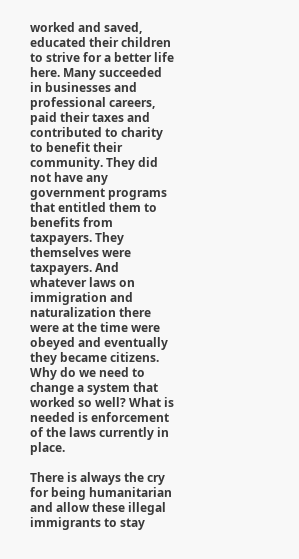worked and saved, educated their children to strive for a better life here. Many succeeded in businesses and professional careers, paid their taxes and contributed to charity to benefit their community. They did not have any government programs that entitled them to benefits from taxpayers. They themselves were taxpayers. And whatever laws on immigration and naturalization there were at the time were obeyed and eventually they became citizens. Why do we need to change a system that worked so well? What is needed is enforcement of the laws currently in place.

There is always the cry for being humanitarian and allow these illegal immigrants to stay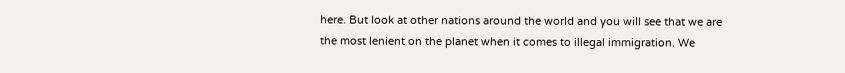here. But look at other nations around the world and you will see that we are the most lenient on the planet when it comes to illegal immigration. We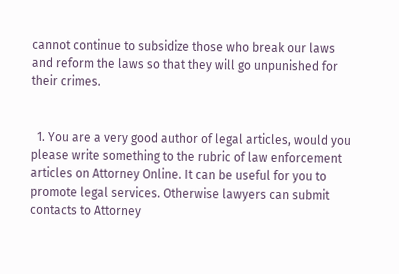cannot continue to subsidize those who break our laws and reform the laws so that they will go unpunished for their crimes.


  1. You are a very good author of legal articles, would you please write something to the rubric of law enforcement articles on Attorney Online. It can be useful for you to promote legal services. Otherwise lawyers can submit contacts to Attorney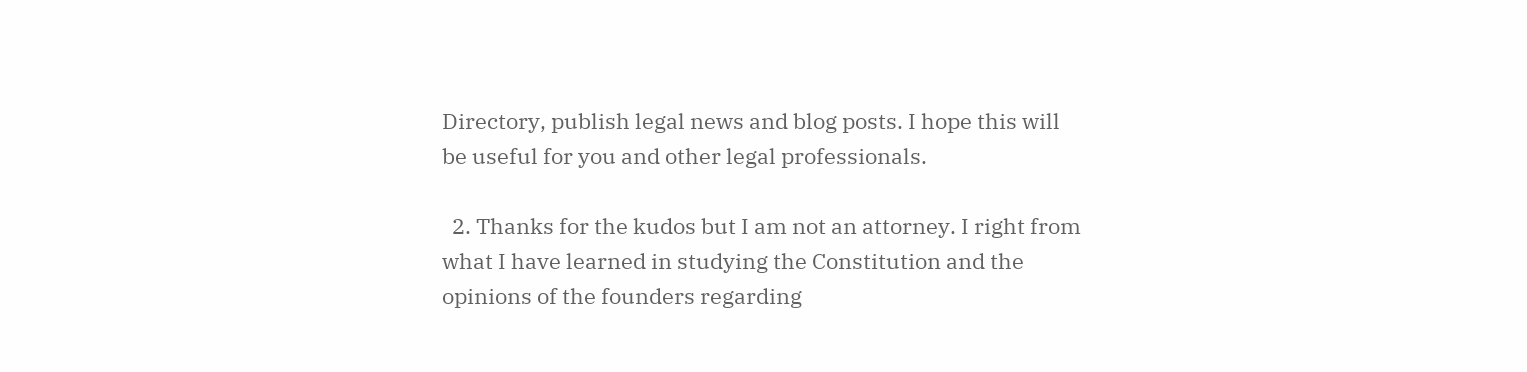Directory, publish legal news and blog posts. I hope this will be useful for you and other legal professionals.

  2. Thanks for the kudos but I am not an attorney. I right from what I have learned in studying the Constitution and the opinions of the founders regarding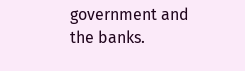government and the banks.